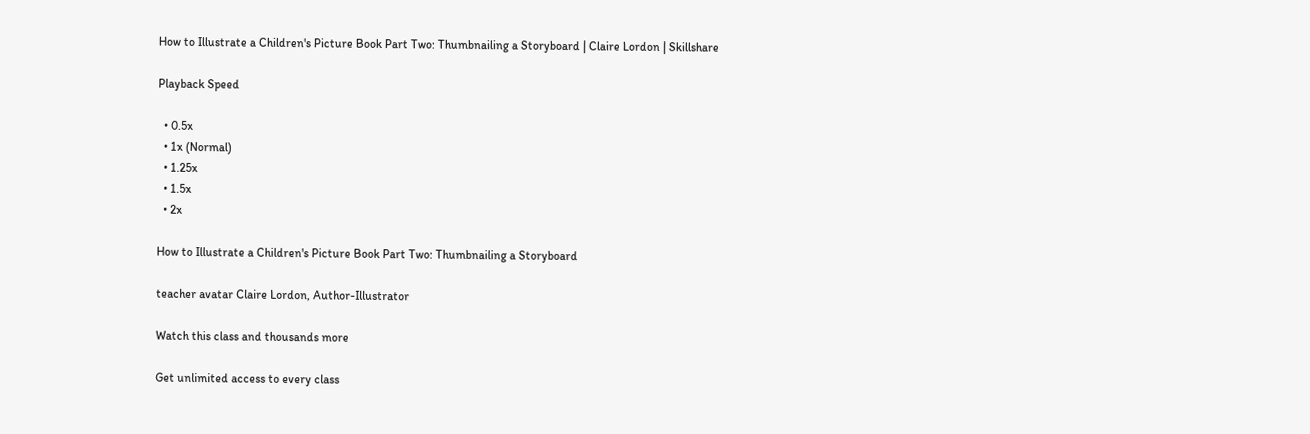How to Illustrate a Children's Picture Book Part Two: Thumbnailing a Storyboard | Claire Lordon | Skillshare

Playback Speed

  • 0.5x
  • 1x (Normal)
  • 1.25x
  • 1.5x
  • 2x

How to Illustrate a Children's Picture Book Part Two: Thumbnailing a Storyboard

teacher avatar Claire Lordon, Author-Illustrator

Watch this class and thousands more

Get unlimited access to every class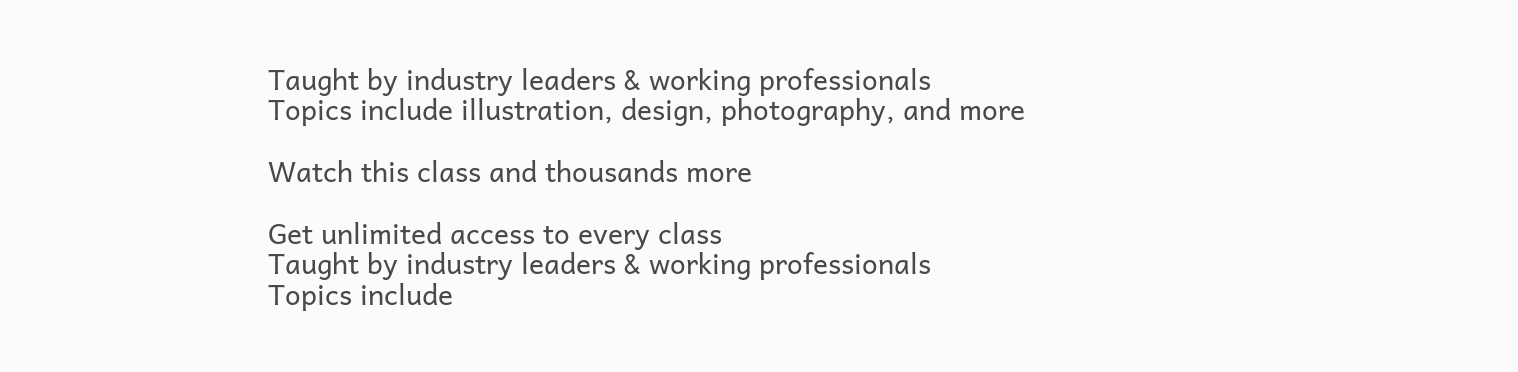Taught by industry leaders & working professionals
Topics include illustration, design, photography, and more

Watch this class and thousands more

Get unlimited access to every class
Taught by industry leaders & working professionals
Topics include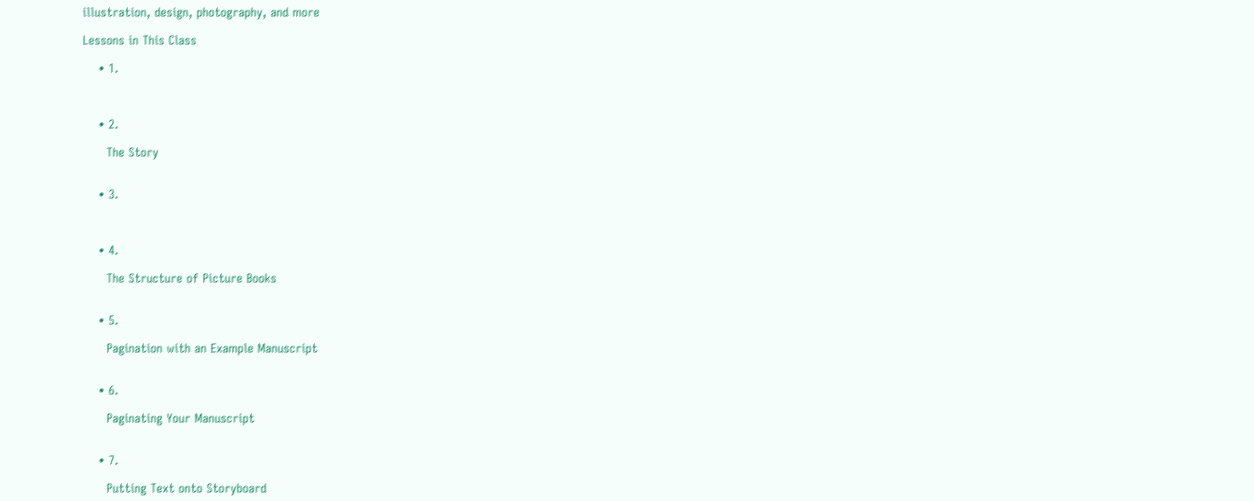illustration, design, photography, and more

Lessons in This Class

    • 1.



    • 2.

      The Story


    • 3.



    • 4.

      The Structure of Picture Books


    • 5.

      Pagination with an Example Manuscript


    • 6.

      Paginating Your Manuscript


    • 7.

      Putting Text onto Storyboard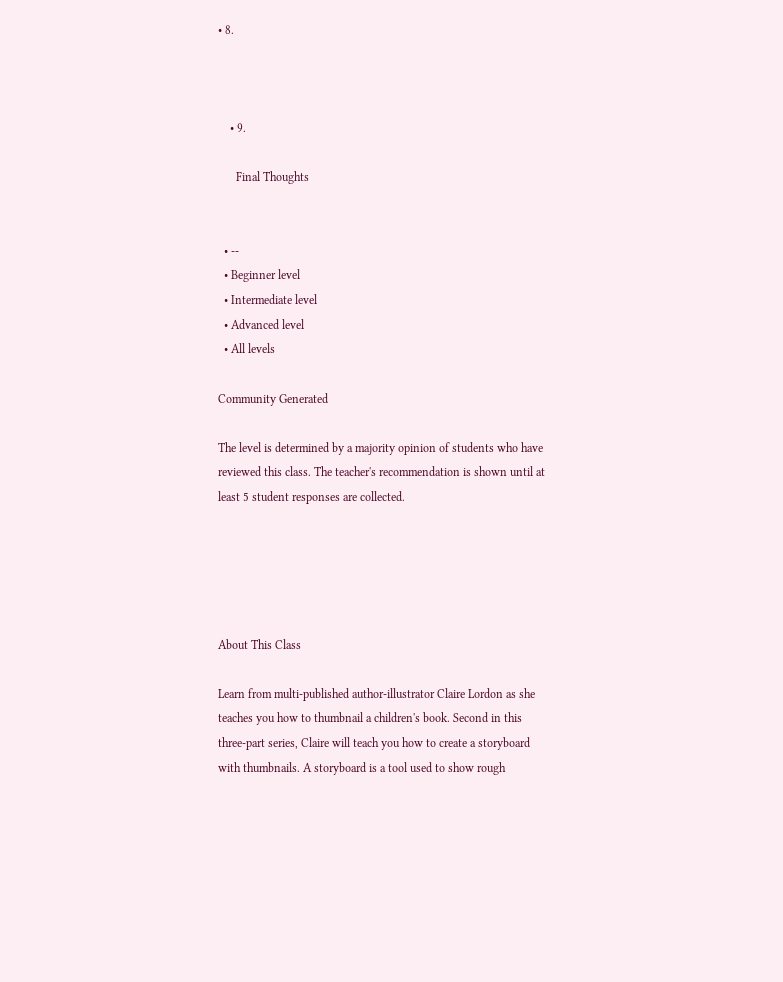• 8.



    • 9.

      Final Thoughts


  • --
  • Beginner level
  • Intermediate level
  • Advanced level
  • All levels

Community Generated

The level is determined by a majority opinion of students who have reviewed this class. The teacher's recommendation is shown until at least 5 student responses are collected.





About This Class

Learn from multi-published author-illustrator Claire Lordon as she teaches you how to thumbnail a children's book. Second in this three-part series, Claire will teach you how to create a storyboard with thumbnails. A storyboard is a tool used to show rough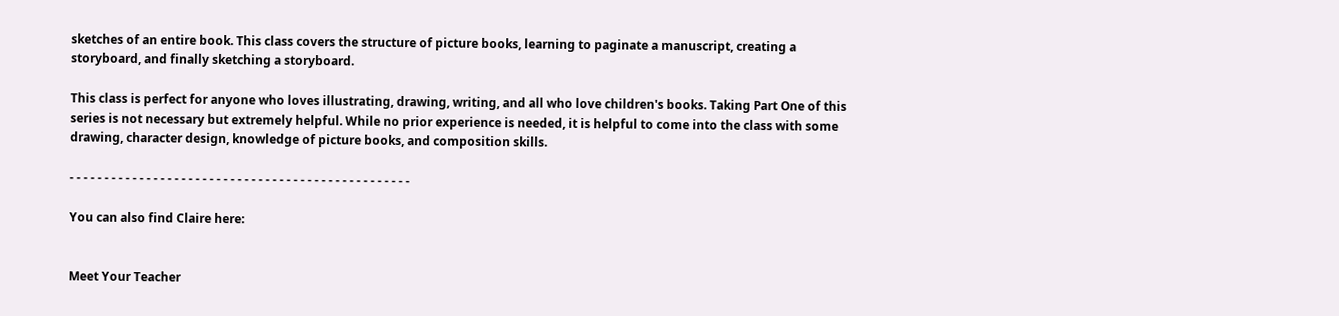sketches of an entire book. This class covers the structure of picture books, learning to paginate a manuscript, creating a storyboard, and finally sketching a storyboard.

This class is perfect for anyone who loves illustrating, drawing, writing, and all who love children's books. Taking Part One of this series is not necessary but extremely helpful. While no prior experience is needed, it is helpful to come into the class with some drawing, character design, knowledge of picture books, and composition skills.

- - - - - - - - - - - - - - - - - - - - - - - - - - - - - - - - - - - - - - - - - - - - - - - - -

You can also find Claire here:


Meet Your Teacher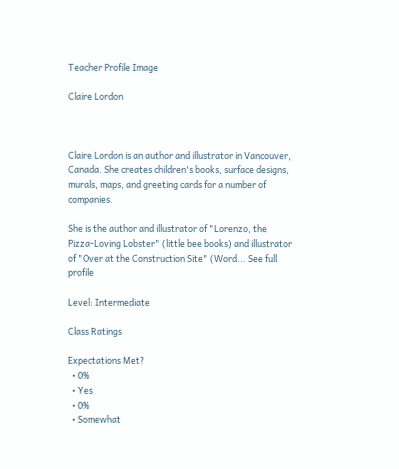Teacher Profile Image

Claire Lordon



Claire Lordon is an author and illustrator in Vancouver, Canada. She creates children's books, surface designs, murals, maps, and greeting cards for a number of companies.

She is the author and illustrator of "Lorenzo, the Pizza-Loving Lobster" (little bee books) and illustrator of "Over at the Construction Site" (Word... See full profile

Level: Intermediate

Class Ratings

Expectations Met?
  • 0%
  • Yes
  • 0%
  • Somewhat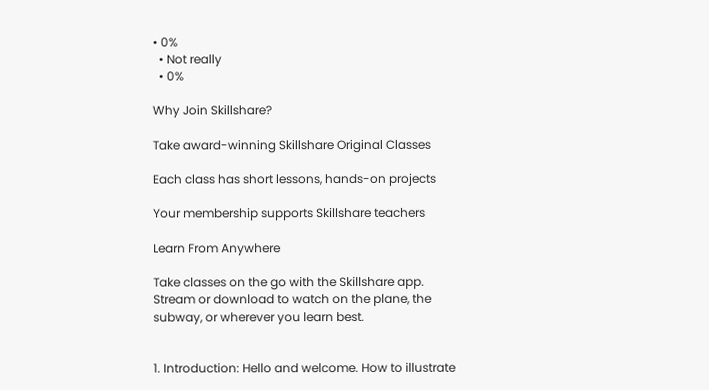• 0%
  • Not really
  • 0%

Why Join Skillshare?

Take award-winning Skillshare Original Classes

Each class has short lessons, hands-on projects

Your membership supports Skillshare teachers

Learn From Anywhere

Take classes on the go with the Skillshare app. Stream or download to watch on the plane, the subway, or wherever you learn best.


1. Introduction: Hello and welcome. How to illustrate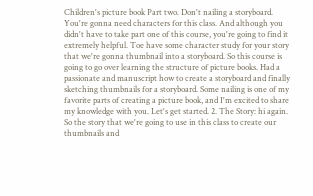Children's picture book Part two. Don't nailing a storyboard. You're gonna need characters for this class. And although you didn't have to take part one of this course, you're going to find it extremely helpful. Toe have some character study for your story that we're gonna thumbnail into a storyboard. So this course is going to go over learning the structure of picture books. Had a passionate and manuscript how to create a storyboard and finally sketching thumbnails for a storyboard. Some nailing is one of my favorite parts of creating a picture book, and I'm excited to share my knowledge with you. Let's get started. 2. The Story: hi again. So the story that we're going to use in this class to create our thumbnails and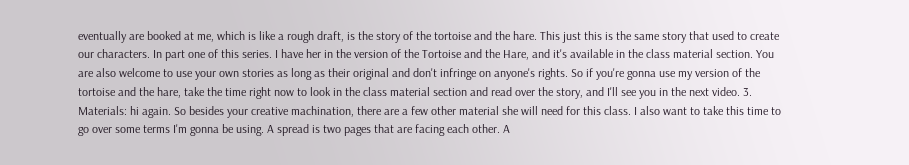eventually are booked at me, which is like a rough draft, is the story of the tortoise and the hare. This just this is the same story that used to create our characters. In part one of this series. I have her in the version of the Tortoise and the Hare, and it's available in the class material section. You are also welcome to use your own stories as long as their original and don't infringe on anyone's rights. So if you're gonna use my version of the tortoise and the hare, take the time right now to look in the class material section and read over the story, and I'll see you in the next video. 3. Materials: hi again. So besides your creative machination, there are a few other material she will need for this class. I also want to take this time to go over some terms I'm gonna be using. A spread is two pages that are facing each other. A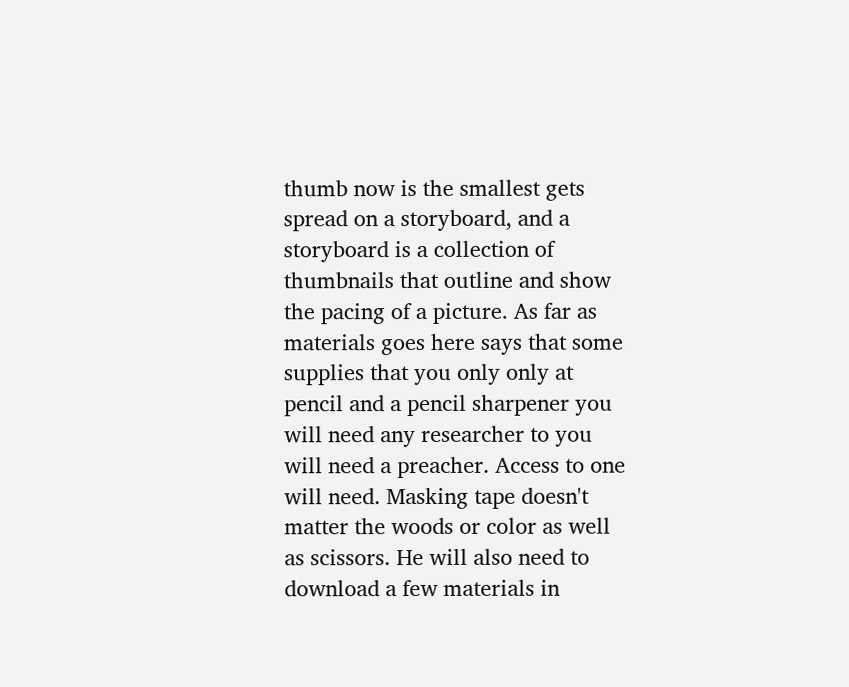thumb now is the smallest gets spread on a storyboard, and a storyboard is a collection of thumbnails that outline and show the pacing of a picture. As far as materials goes here says that some supplies that you only only at pencil and a pencil sharpener you will need any researcher to you will need a preacher. Access to one will need. Masking tape doesn't matter the woods or color as well as scissors. He will also need to download a few materials in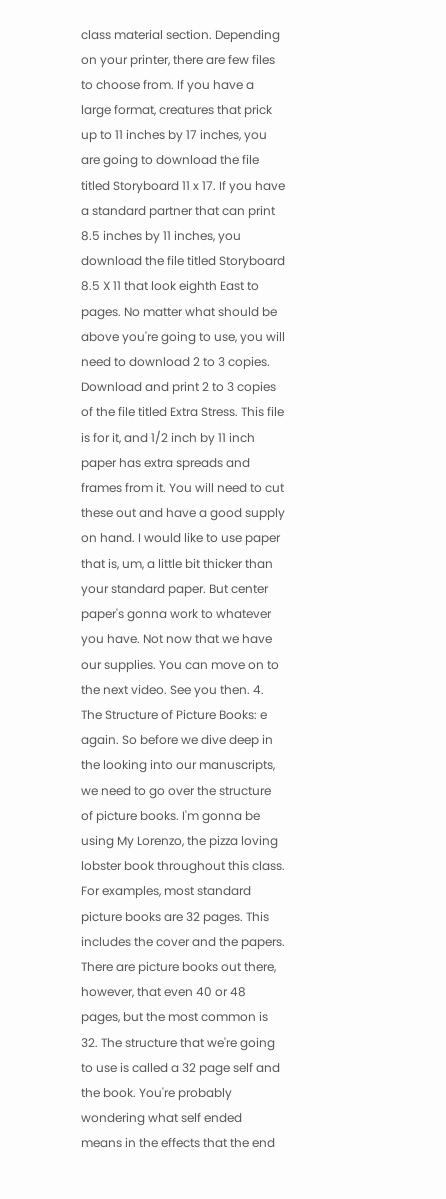class material section. Depending on your printer, there are few files to choose from. If you have a large format, creatures that prick up to 11 inches by 17 inches, you are going to download the file titled Storyboard 11 x 17. If you have a standard partner that can print 8.5 inches by 11 inches, you download the file titled Storyboard 8.5 X 11 that look eighth East to pages. No matter what should be above you're going to use, you will need to download 2 to 3 copies. Download and print 2 to 3 copies of the file titled Extra Stress. This file is for it, and 1/2 inch by 11 inch paper has extra spreads and frames from it. You will need to cut these out and have a good supply on hand. I would like to use paper that is, um, a little bit thicker than your standard paper. But center paper's gonna work to whatever you have. Not now that we have our supplies. You can move on to the next video. See you then. 4. The Structure of Picture Books: e again. So before we dive deep in the looking into our manuscripts, we need to go over the structure of picture books. I'm gonna be using My Lorenzo, the pizza loving lobster book throughout this class. For examples, most standard picture books are 32 pages. This includes the cover and the papers. There are picture books out there, however, that even 40 or 48 pages, but the most common is 32. The structure that we're going to use is called a 32 page self and the book. You're probably wondering what self ended means in the effects that the end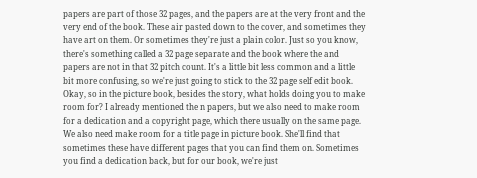papers are part of those 32 pages, and the papers are at the very front and the very end of the book. These air pasted down to the cover, and sometimes they have art on them. Or sometimes they're just a plain color. Just so you know, there's something called a 32 page separate and the book where the and papers are not in that 32 pitch count. It's a little bit less common and a little bit more confusing, so we're just going to stick to the 32 page self edit book. Okay, so in the picture book, besides the story, what holds doing you to make room for? I already mentioned the n papers, but we also need to make room for a dedication and a copyright page, which there usually on the same page. We also need make room for a title page in picture book. She'll find that sometimes these have different pages that you can find them on. Sometimes you find a dedication back, but for our book, we're just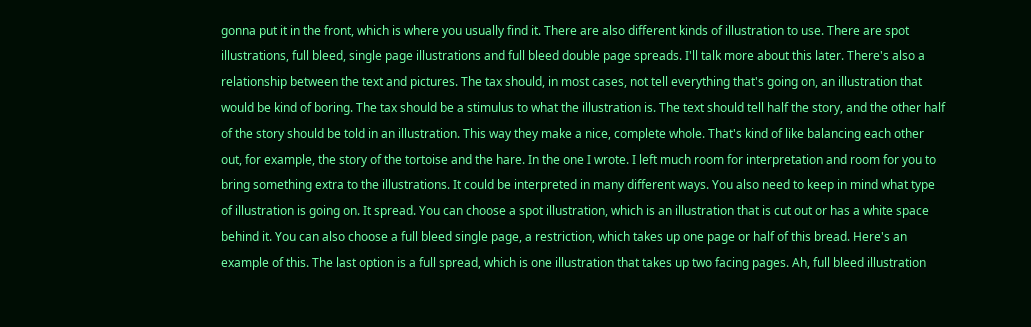gonna put it in the front, which is where you usually find it. There are also different kinds of illustration to use. There are spot illustrations, full bleed, single page illustrations and full bleed double page spreads. I'll talk more about this later. There's also a relationship between the text and pictures. The tax should, in most cases, not tell everything that's going on, an illustration that would be kind of boring. The tax should be a stimulus to what the illustration is. The text should tell half the story, and the other half of the story should be told in an illustration. This way they make a nice, complete whole. That's kind of like balancing each other out, for example, the story of the tortoise and the hare. In the one I wrote. I left much room for interpretation and room for you to bring something extra to the illustrations. It could be interpreted in many different ways. You also need to keep in mind what type of illustration is going on. It spread. You can choose a spot illustration, which is an illustration that is cut out or has a white space behind it. You can also choose a full bleed single page, a restriction, which takes up one page or half of this bread. Here's an example of this. The last option is a full spread, which is one illustration that takes up two facing pages. Ah, full bleed illustration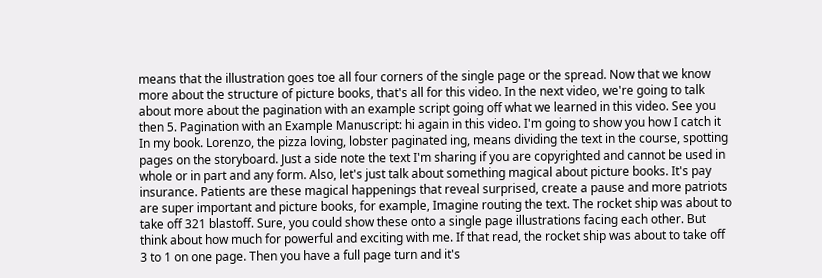means that the illustration goes toe all four corners of the single page or the spread. Now that we know more about the structure of picture books, that's all for this video. In the next video, we're going to talk about more about the pagination with an example script going off what we learned in this video. See you then 5. Pagination with an Example Manuscript: hi again in this video. I'm going to show you how I catch it In my book. Lorenzo, the pizza loving, lobster paginated ing, means dividing the text in the course, spotting pages on the storyboard. Just a side note the text I'm sharing if you are copyrighted and cannot be used in whole or in part and any form. Also, let's just talk about something magical about picture books. It's pay insurance. Patients are these magical happenings that reveal surprised, create a pause and more patriots are super important and picture books, for example, Imagine routing the text. The rocket ship was about to take off 321 blastoff. Sure, you could show these onto a single page illustrations facing each other. But think about how much for powerful and exciting with me. If that read, the rocket ship was about to take off 3 to 1 on one page. Then you have a full page turn and it's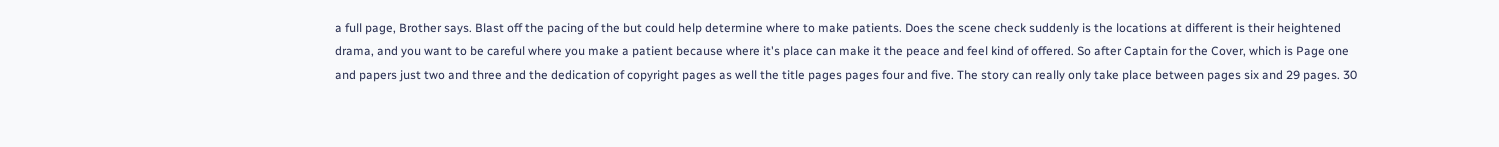a full page, Brother says. Blast off the pacing of the but could help determine where to make patients. Does the scene check suddenly is the locations at different is their heightened drama, and you want to be careful where you make a patient because where it's place can make it the peace and feel kind of offered. So after Captain for the Cover, which is Page one and papers just two and three and the dedication of copyright pages as well the title pages pages four and five. The story can really only take place between pages six and 29 pages. 30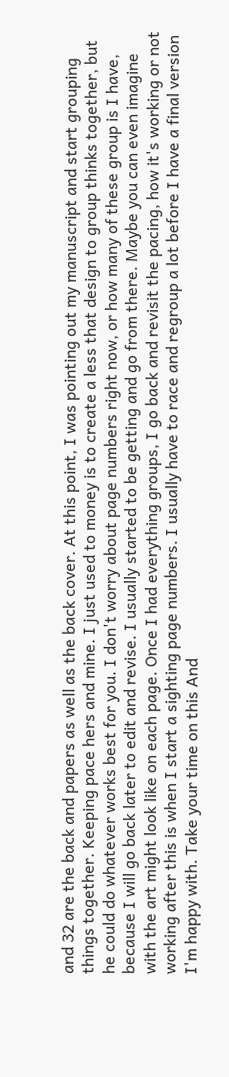and 32 are the back and papers as well as the back cover. At this point, I was pointing out my manuscript and start grouping things together. Keeping pace hers and mine. I just used to money is to create a less that design to group thinks together, but he could do whatever works best for you. I don't worry about page numbers right now, or how many of these group is I have, because I will go back later to edit and revise. I usually started to be getting and go from there. Maybe you can even imagine with the art might look like on each page. Once I had everything groups, I go back and revisit the pacing, how it's working or not working after this is when I start a sighting page numbers. I usually have to race and regroup a lot before I have a final version I'm happy with. Take your time on this And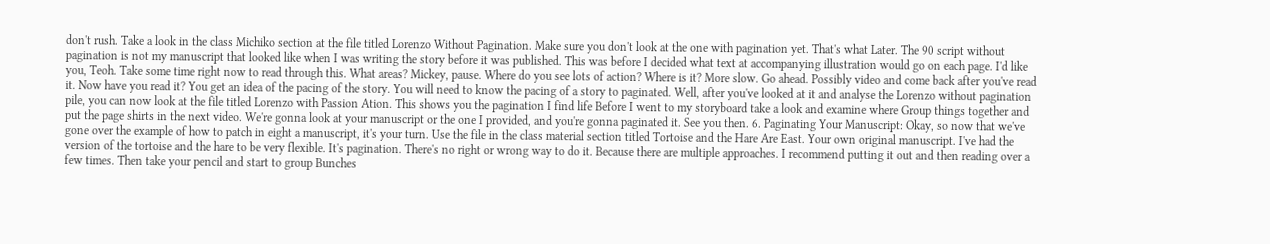don't rush. Take a look in the class Michiko section at the file titled Lorenzo Without Pagination. Make sure you don't look at the one with pagination yet. That's what Later. The 90 script without pagination is not my manuscript that looked like when I was writing the story before it was published. This was before I decided what text at accompanying illustration would go on each page. I'd like you, Teoh. Take some time right now to read through this. What areas? Mickey, pause. Where do you see lots of action? Where is it? More slow. Go ahead. Possibly video and come back after you've read it. Now have you read it? You get an idea of the pacing of the story. You will need to know the pacing of a story to paginated. Well, after you've looked at it and analyse the Lorenzo without pagination pile, you can now look at the file titled Lorenzo with Passion Ation. This shows you the pagination I find life Before I went to my storyboard take a look and examine where Group things together and put the page shirts in the next video. We're gonna look at your manuscript or the one I provided, and you're gonna paginated it. See you then. 6. Paginating Your Manuscript: Okay, so now that we've gone over the example of how to patch in eight a manuscript, it's your turn. Use the file in the class material section titled Tortoise and the Hare Are East. Your own original manuscript. I've had the version of the tortoise and the hare to be very flexible. It's pagination. There's no right or wrong way to do it. Because there are multiple approaches. I recommend putting it out and then reading over a few times. Then take your pencil and start to group Bunches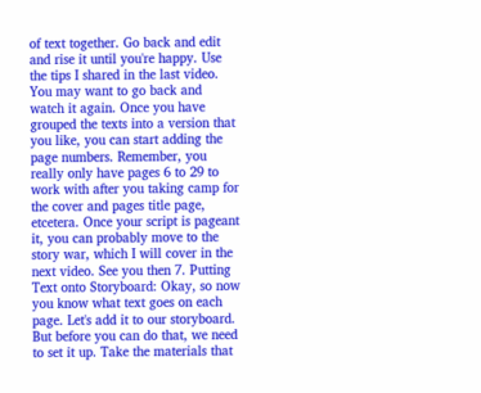of text together. Go back and edit and rise it until you're happy. Use the tips I shared in the last video. You may want to go back and watch it again. Once you have grouped the texts into a version that you like, you can start adding the page numbers. Remember, you really only have pages 6 to 29 to work with after you taking camp for the cover and pages title page, etcetera. Once your script is pageant it, you can probably move to the story war, which I will cover in the next video. See you then 7. Putting Text onto Storyboard: Okay, so now you know what text goes on each page. Let's add it to our storyboard. But before you can do that, we need to set it up. Take the materials that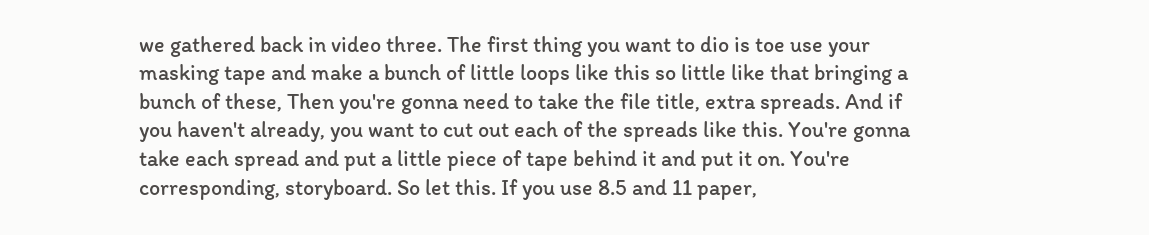we gathered back in video three. The first thing you want to dio is toe use your masking tape and make a bunch of little loops like this so little like that bringing a bunch of these, Then you're gonna need to take the file title, extra spreads. And if you haven't already, you want to cut out each of the spreads like this. You're gonna take each spread and put a little piece of tape behind it and put it on. You're corresponding, storyboard. So let this. If you use 8.5 and 11 paper,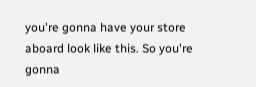you're gonna have your store aboard look like this. So you're gonna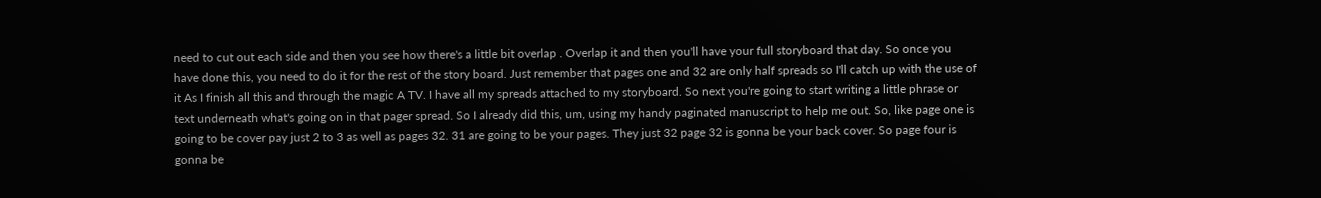need to cut out each side and then you see how there's a little bit overlap . Overlap it and then you'll have your full storyboard that day. So once you have done this, you need to do it for the rest of the story board. Just remember that pages one and 32 are only half spreads so I'll catch up with the use of it As I finish all this and through the magic A TV. I have all my spreads attached to my storyboard. So next you're going to start writing a little phrase or text underneath what's going on in that pager spread. So I already did this, um, using my handy paginated manuscript to help me out. So, like page one is going to be cover pay just 2 to 3 as well as pages 32. 31 are going to be your pages. They just 32 page 32 is gonna be your back cover. So page four is gonna be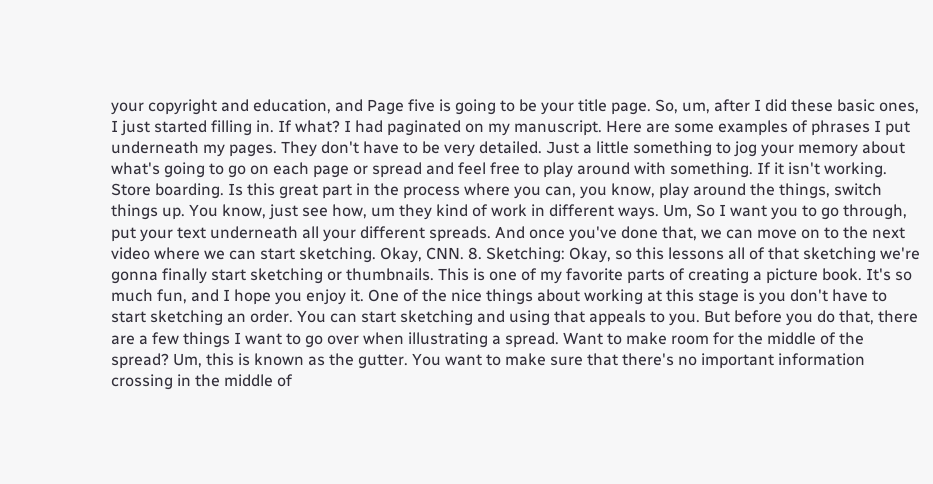your copyright and education, and Page five is going to be your title page. So, um, after I did these basic ones, I just started filling in. If what? I had paginated on my manuscript. Here are some examples of phrases I put underneath my pages. They don't have to be very detailed. Just a little something to jog your memory about what's going to go on each page or spread and feel free to play around with something. If it isn't working. Store boarding. Is this great part in the process where you can, you know, play around the things, switch things up. You know, just see how, um they kind of work in different ways. Um, So I want you to go through, put your text underneath all your different spreads. And once you've done that, we can move on to the next video where we can start sketching. Okay, CNN. 8. Sketching: Okay, so this lessons all of that sketching we're gonna finally start sketching or thumbnails. This is one of my favorite parts of creating a picture book. It's so much fun, and I hope you enjoy it. One of the nice things about working at this stage is you don't have to start sketching an order. You can start sketching and using that appeals to you. But before you do that, there are a few things I want to go over when illustrating a spread. Want to make room for the middle of the spread? Um, this is known as the gutter. You want to make sure that there's no important information crossing in the middle of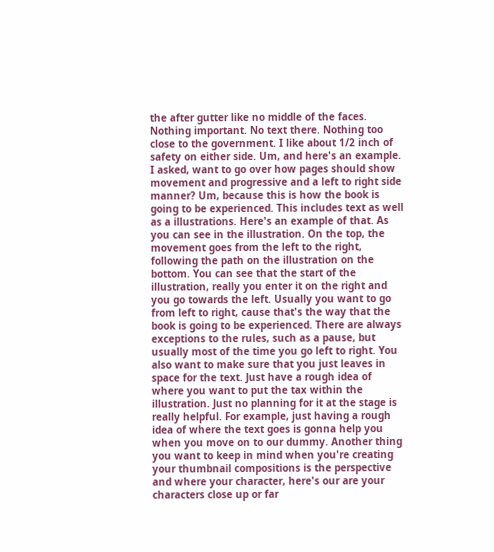the after gutter like no middle of the faces. Nothing important. No text there. Nothing too close to the government. I like about 1/2 inch of safety on either side. Um, and here's an example. I asked, want to go over how pages should show movement and progressive and a left to right side manner? Um, because this is how the book is going to be experienced. This includes text as well as a illustrations. Here's an example of that. As you can see in the illustration. On the top, the movement goes from the left to the right, following the path on the illustration on the bottom. You can see that the start of the illustration, really you enter it on the right and you go towards the left. Usually you want to go from left to right, cause that's the way that the book is going to be experienced. There are always exceptions to the rules, such as a pause, but usually most of the time you go left to right. You also want to make sure that you just leaves in space for the text. Just have a rough idea of where you want to put the tax within the illustration. Just no planning for it at the stage is really helpful. For example, just having a rough idea of where the text goes is gonna help you when you move on to our dummy. Another thing you want to keep in mind when you're creating your thumbnail compositions is the perspective and where your character, here's our are your characters close up or far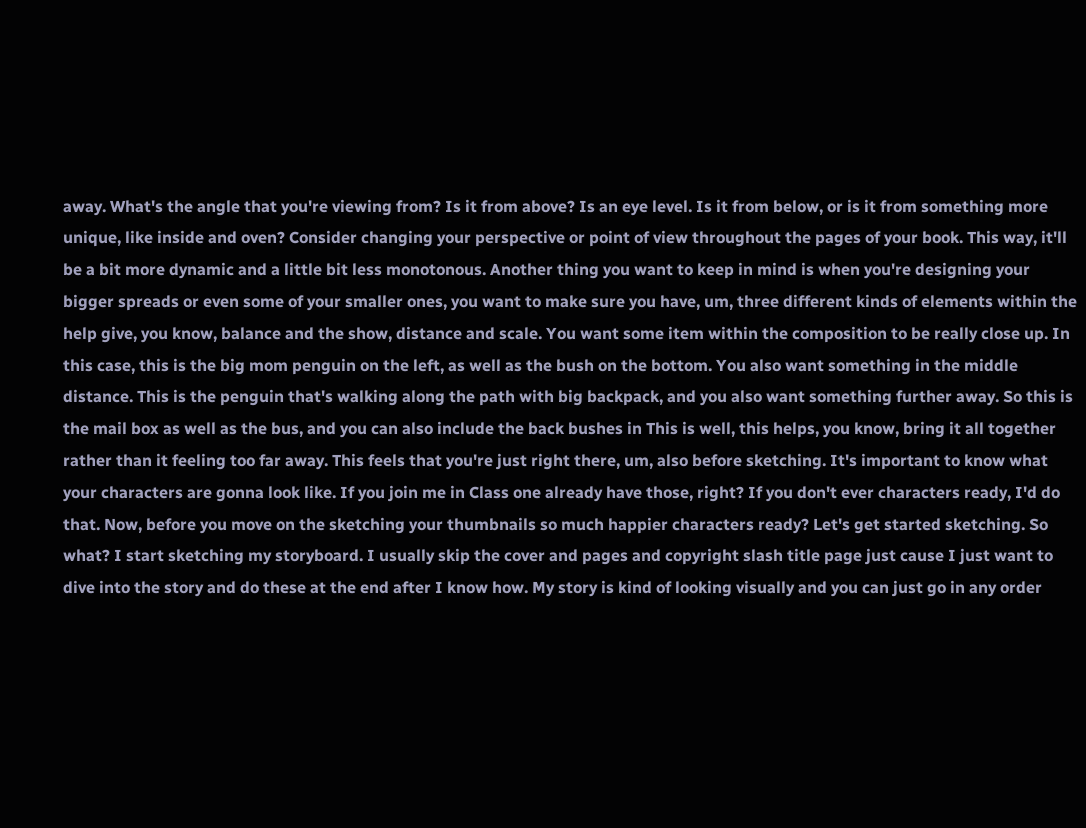away. What's the angle that you're viewing from? Is it from above? Is an eye level. Is it from below, or is it from something more unique, like inside and oven? Consider changing your perspective or point of view throughout the pages of your book. This way, it'll be a bit more dynamic and a little bit less monotonous. Another thing you want to keep in mind is when you're designing your bigger spreads or even some of your smaller ones, you want to make sure you have, um, three different kinds of elements within the help give, you know, balance and the show, distance and scale. You want some item within the composition to be really close up. In this case, this is the big mom penguin on the left, as well as the bush on the bottom. You also want something in the middle distance. This is the penguin that's walking along the path with big backpack, and you also want something further away. So this is the mail box as well as the bus, and you can also include the back bushes in This is well, this helps, you know, bring it all together rather than it feeling too far away. This feels that you're just right there, um, also before sketching. It's important to know what your characters are gonna look like. If you join me in Class one already have those, right? If you don't ever characters ready, I'd do that. Now, before you move on the sketching your thumbnails so much happier characters ready? Let's get started sketching. So what? I start sketching my storyboard. I usually skip the cover and pages and copyright slash title page just cause I just want to dive into the story and do these at the end after I know how. My story is kind of looking visually and you can just go in any order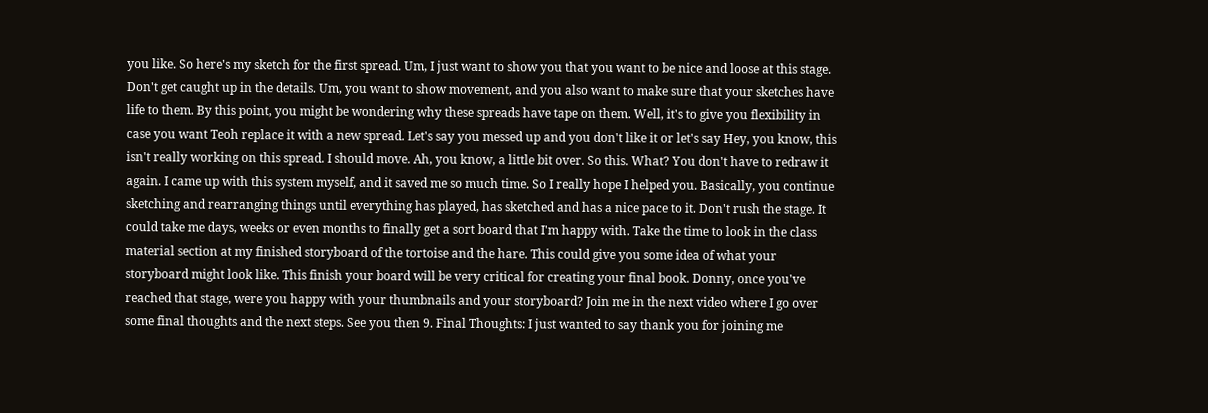you like. So here's my sketch for the first spread. Um, I just want to show you that you want to be nice and loose at this stage. Don't get caught up in the details. Um, you want to show movement, and you also want to make sure that your sketches have life to them. By this point, you might be wondering why these spreads have tape on them. Well, it's to give you flexibility in case you want Teoh replace it with a new spread. Let's say you messed up and you don't like it or let's say Hey, you know, this isn't really working on this spread. I should move. Ah, you know, a little bit over. So this. What? You don't have to redraw it again. I came up with this system myself, and it saved me so much time. So I really hope I helped you. Basically, you continue sketching and rearranging things until everything has played, has sketched and has a nice pace to it. Don't rush the stage. It could take me days, weeks or even months to finally get a sort board that I'm happy with. Take the time to look in the class material section at my finished storyboard of the tortoise and the hare. This could give you some idea of what your storyboard might look like. This finish your board will be very critical for creating your final book. Donny, once you've reached that stage, were you happy with your thumbnails and your storyboard? Join me in the next video where I go over some final thoughts and the next steps. See you then 9. Final Thoughts: I just wanted to say thank you for joining me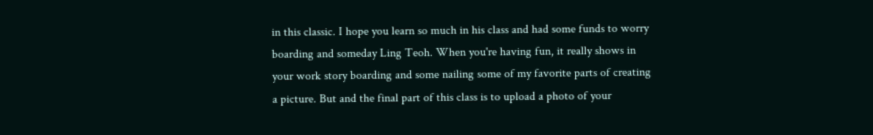in this classic. I hope you learn so much in his class and had some funds to worry boarding and someday Ling Teoh. When you're having fun, it really shows in your work story boarding and some nailing some of my favorite parts of creating a picture. But and the final part of this class is to upload a photo of your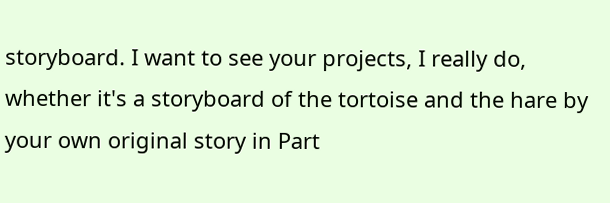storyboard. I want to see your projects, I really do, whether it's a storyboard of the tortoise and the hare by your own original story in Part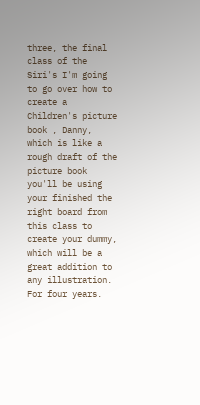three, the final class of the Siri's I'm going to go over how to create a Children's picture book , Danny, which is like a rough draft of the picture book you'll be using your finished the right board from this class to create your dummy, which will be a great addition to any illustration. For four years.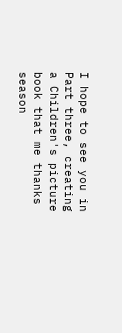I hope to see you in Part three, creating a Children's picture book that me thanks season